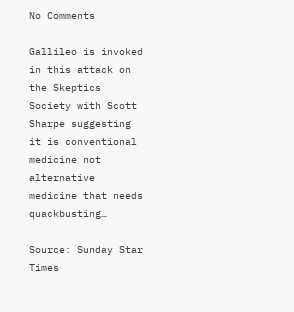No Comments

Gallileo is invoked in this attack on the Skeptics Society with Scott Sharpe suggesting it is conventional medicine not alternative medicine that needs quackbusting…

Source: Sunday Star Times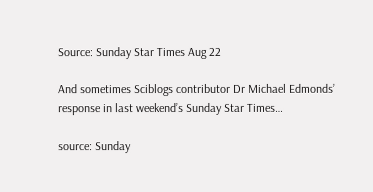Source: Sunday Star Times Aug 22

And sometimes Sciblogs contributor Dr Michael Edmonds’ response in last weekend’s Sunday Star Times…

source: Sunday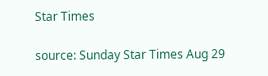Star Times

source: Sunday Star Times Aug 29